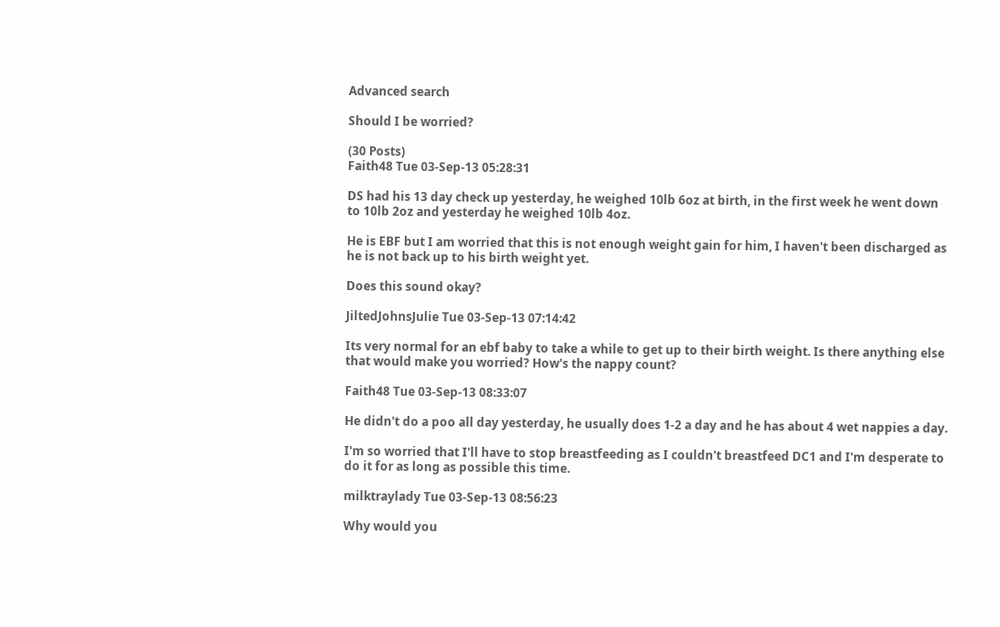Advanced search

Should I be worried?

(30 Posts)
Faith48 Tue 03-Sep-13 05:28:31

DS had his 13 day check up yesterday, he weighed 10lb 6oz at birth, in the first week he went down to 10lb 2oz and yesterday he weighed 10lb 4oz.

He is EBF but I am worried that this is not enough weight gain for him, I haven't been discharged as he is not back up to his birth weight yet.

Does this sound okay?

JiltedJohnsJulie Tue 03-Sep-13 07:14:42

Its very normal for an ebf baby to take a while to get up to their birth weight. Is there anything else that would make you worried? How's the nappy count?

Faith48 Tue 03-Sep-13 08:33:07

He didn't do a poo all day yesterday, he usually does 1-2 a day and he has about 4 wet nappies a day.

I'm so worried that I'll have to stop breastfeeding as I couldn't breastfeed DC1 and I'm desperate to do it for as long as possible this time.

milktraylady Tue 03-Sep-13 08:56:23

Why would you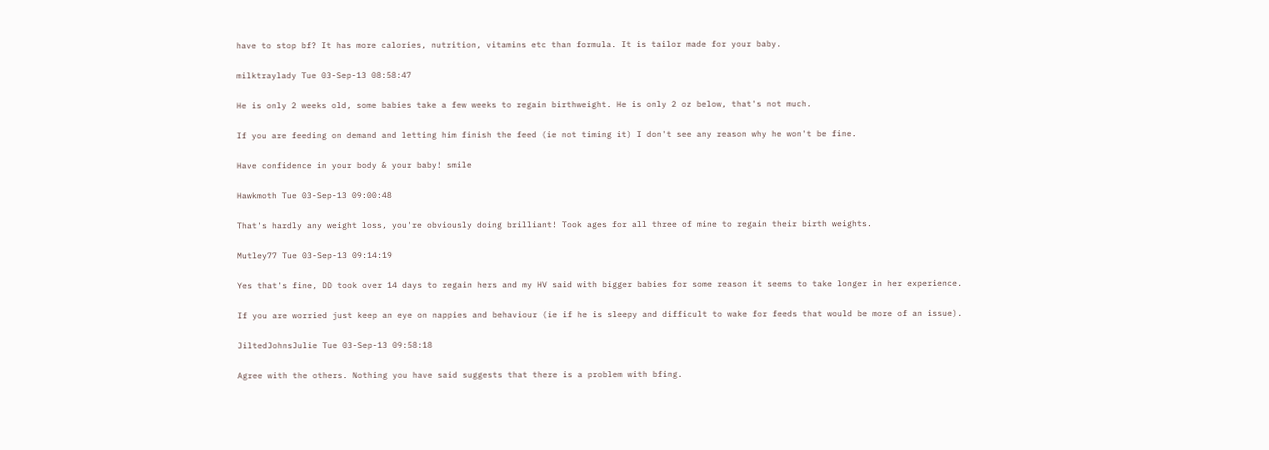have to stop bf? It has more calories, nutrition, vitamins etc than formula. It is tailor made for your baby.

milktraylady Tue 03-Sep-13 08:58:47

He is only 2 weeks old, some babies take a few weeks to regain birthweight. He is only 2 oz below, that's not much.

If you are feeding on demand and letting him finish the feed (ie not timing it) I don't see any reason why he won't be fine.

Have confidence in your body & your baby! smile

Hawkmoth Tue 03-Sep-13 09:00:48

That's hardly any weight loss, you're obviously doing brilliant! Took ages for all three of mine to regain their birth weights.

Mutley77 Tue 03-Sep-13 09:14:19

Yes that's fine, DD took over 14 days to regain hers and my HV said with bigger babies for some reason it seems to take longer in her experience.

If you are worried just keep an eye on nappies and behaviour (ie if he is sleepy and difficult to wake for feeds that would be more of an issue).

JiltedJohnsJulie Tue 03-Sep-13 09:58:18

Agree with the others. Nothing you have said suggests that there is a problem with bfing.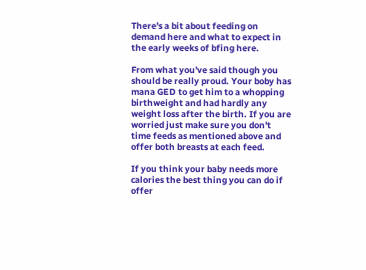There's a bit about feeding on demand here and what to expect in the early weeks of bfing here.

From what you've said though you should be really proud. Your boby has mana GED to get him to a whopping birthweight and had hardly any weight loss after the birth. If you are worried just make sure you don't time feeds as mentioned above and offer both breasts at each feed.

If you think your baby needs more calories the best thing you can do if offer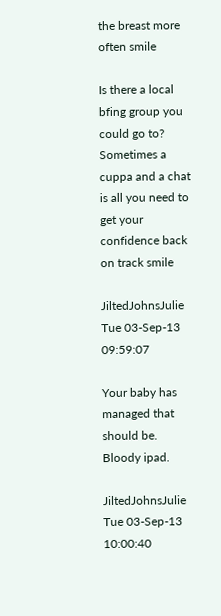the breast more often smile

Is there a local bfing group you could go to? Sometimes a cuppa and a chat is all you need to get your confidence back on track smile

JiltedJohnsJulie Tue 03-Sep-13 09:59:07

Your baby has managed that should be. Bloody ipad.

JiltedJohnsJulie Tue 03-Sep-13 10:00:40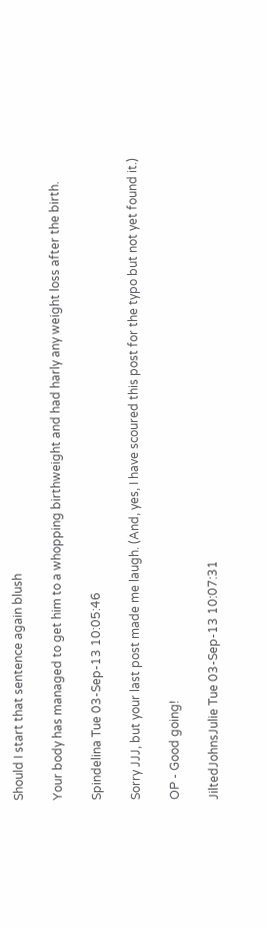Should I start that sentence again blush

Your body has managed to get him to a whopping birthweight and had harly any weight loss after the birth.

Spindelina Tue 03-Sep-13 10:05:46

Sorry JJJ, but your last post made me laugh. (And, yes, I have scoured this post for the typo but not yet found it.)

OP - Good going!

JiltedJohnsJulie Tue 03-Sep-13 10:07:31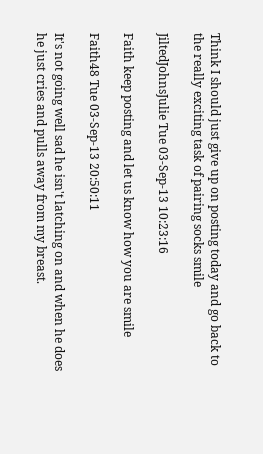Think I should just give up on posting today and go back to the really exciting task of pairing socks smile

JiltedJohnsJulie Tue 03-Sep-13 10:23:16

Faith keep posting and let us know how you are smile

Faith48 Tue 03-Sep-13 20:50:11

It's not going well sad he isn't latching on and when he does he just cries and pulls away from my breast.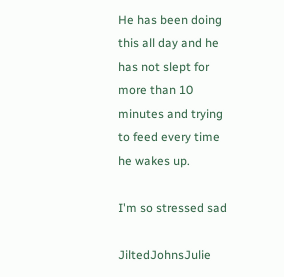He has been doing this all day and he has not slept for more than 10 minutes and trying to feed every time he wakes up.

I'm so stressed sad

JiltedJohnsJulie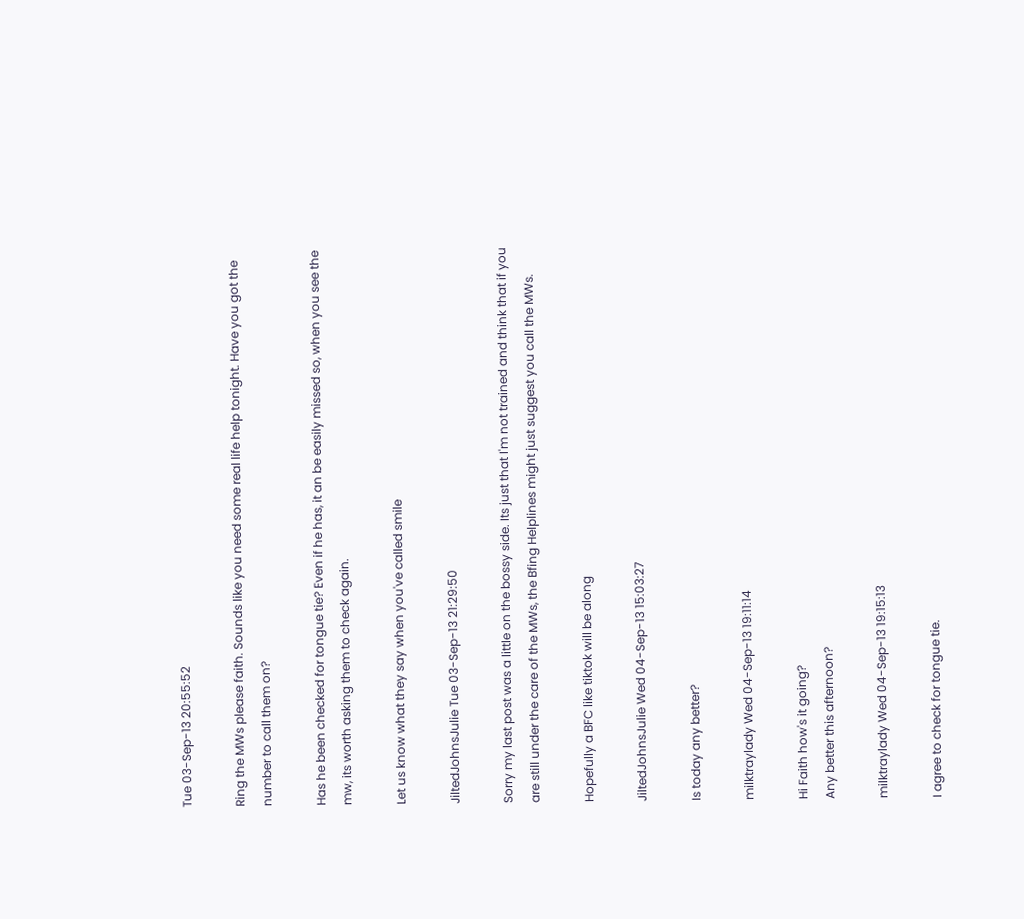Tue 03-Sep-13 20:55:52

Ring the MWs please faith. Sounds like you need some real life help tonight. Have you got the number to call them on?

Has he been checked for tongue tie? Even if he has, it an be easily missed so, when you see the mw, its worth asking them to check again.

Let us know what they say when you've called smile

JiltedJohnsJulie Tue 03-Sep-13 21:29:50

Sorry my last post was a little on the bossy side. Its just that I'm not trained and think that if you are still under the care of the MWs, the Bfing Helplines might just suggest you call the MWs.

Hopefully a BFC like tiktok will be along

JiltedJohnsJulie Wed 04-Sep-13 15:03:27

Is today any better?

milktraylady Wed 04-Sep-13 19:11:14

Hi Faith how's it going?
Any better this afternoon?

milktraylady Wed 04-Sep-13 19:15:13

I agree to check for tongue tie.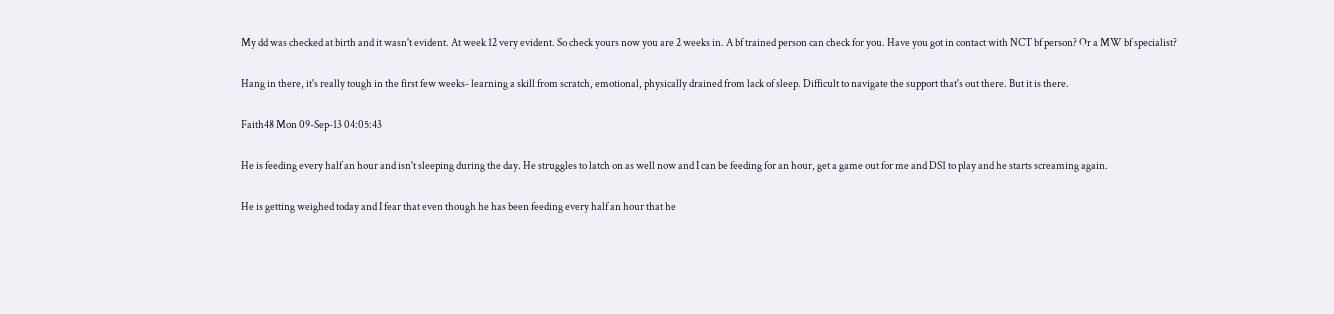My dd was checked at birth and it wasn't evident. At week 12 very evident. So check yours now you are 2 weeks in. A bf trained person can check for you. Have you got in contact with NCT bf person? Or a MW bf specialist?

Hang in there, it's really tough in the first few weeks- learning a skill from scratch, emotional, physically drained from lack of sleep. Difficult to navigate the support that's out there. But it is there.

Faith48 Mon 09-Sep-13 04:05:43

He is feeding every half an hour and isn't sleeping during the day. He struggles to latch on as well now and I can be feeding for an hour, get a game out for me and DS1 to play and he starts screaming again.

He is getting weighed today and I fear that even though he has been feeding every half an hour that he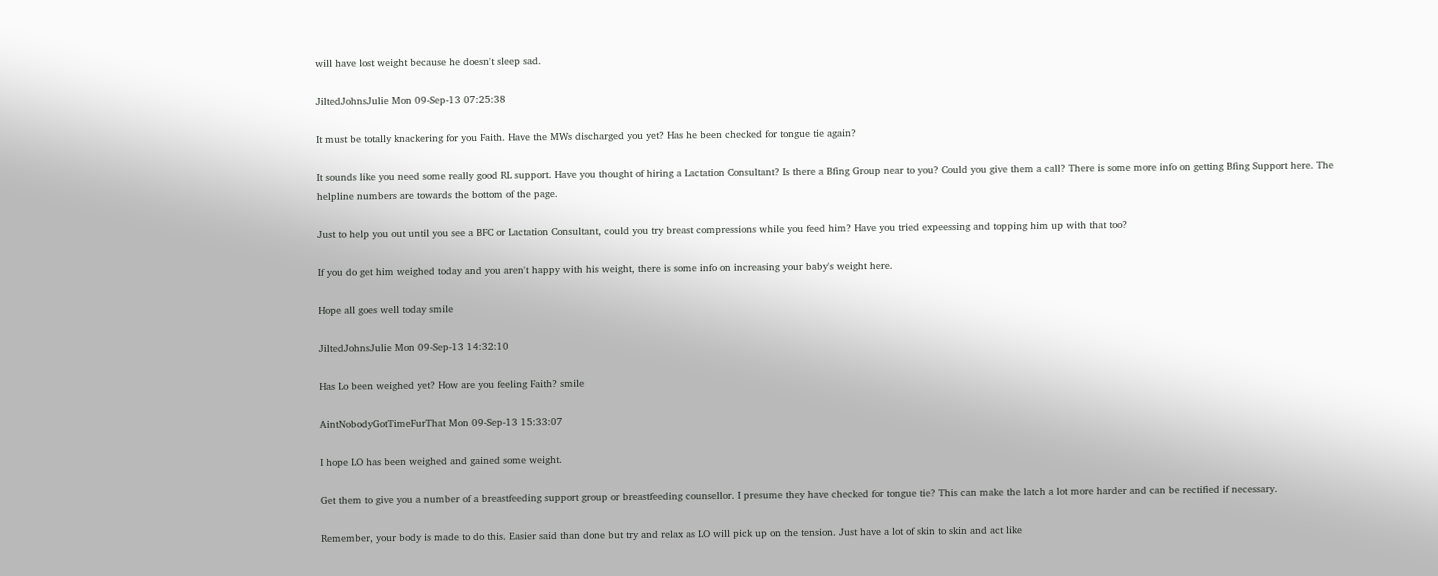will have lost weight because he doesn't sleep sad.

JiltedJohnsJulie Mon 09-Sep-13 07:25:38

It must be totally knackering for you Faith. Have the MWs discharged you yet? Has he been checked for tongue tie again?

It sounds like you need some really good RL support. Have you thought of hiring a Lactation Consultant? Is there a Bfing Group near to you? Could you give them a call? There is some more info on getting Bfing Support here. The helpline numbers are towards the bottom of the page.

Just to help you out until you see a BFC or Lactation Consultant, could you try breast compressions while you feed him? Have you tried expeessing and topping him up with that too?

If you do get him weighed today and you aren't happy with his weight, there is some info on increasing your baby's weight here.

Hope all goes well today smile

JiltedJohnsJulie Mon 09-Sep-13 14:32:10

Has Lo been weighed yet? How are you feeling Faith? smile

AintNobodyGotTimeFurThat Mon 09-Sep-13 15:33:07

I hope LO has been weighed and gained some weight.

Get them to give you a number of a breastfeeding support group or breastfeeding counsellor. I presume they have checked for tongue tie? This can make the latch a lot more harder and can be rectified if necessary.

Remember, your body is made to do this. Easier said than done but try and relax as LO will pick up on the tension. Just have a lot of skin to skin and act like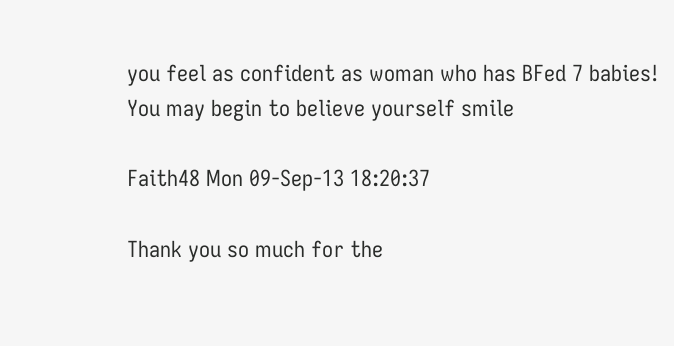you feel as confident as woman who has BFed 7 babies! You may begin to believe yourself smile

Faith48 Mon 09-Sep-13 18:20:37

Thank you so much for the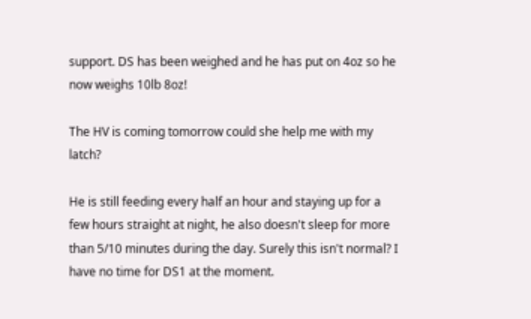support. DS has been weighed and he has put on 4oz so he now weighs 10lb 8oz!

The HV is coming tomorrow could she help me with my latch?

He is still feeding every half an hour and staying up for a few hours straight at night, he also doesn't sleep for more than 5/10 minutes during the day. Surely this isn't normal? I have no time for DS1 at the moment.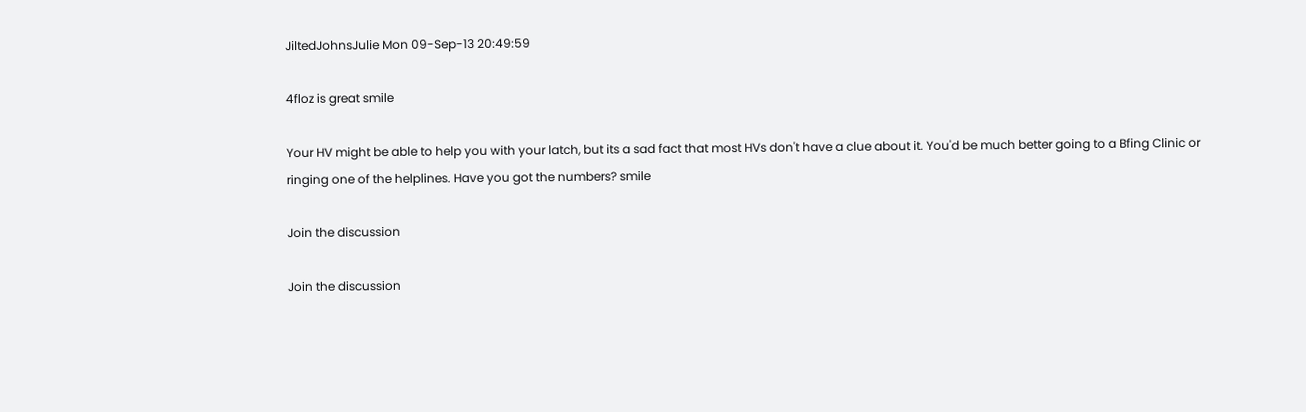JiltedJohnsJulie Mon 09-Sep-13 20:49:59

4floz is great smile

Your HV might be able to help you with your latch, but its a sad fact that most HVs don't have a clue about it. You'd be much better going to a Bfing Clinic or ringing one of the helplines. Have you got the numbers? smile

Join the discussion

Join the discussion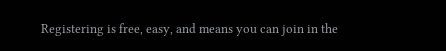Registering is free, easy, and means you can join in the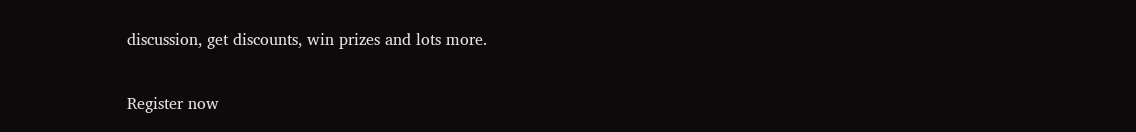discussion, get discounts, win prizes and lots more.

Register now